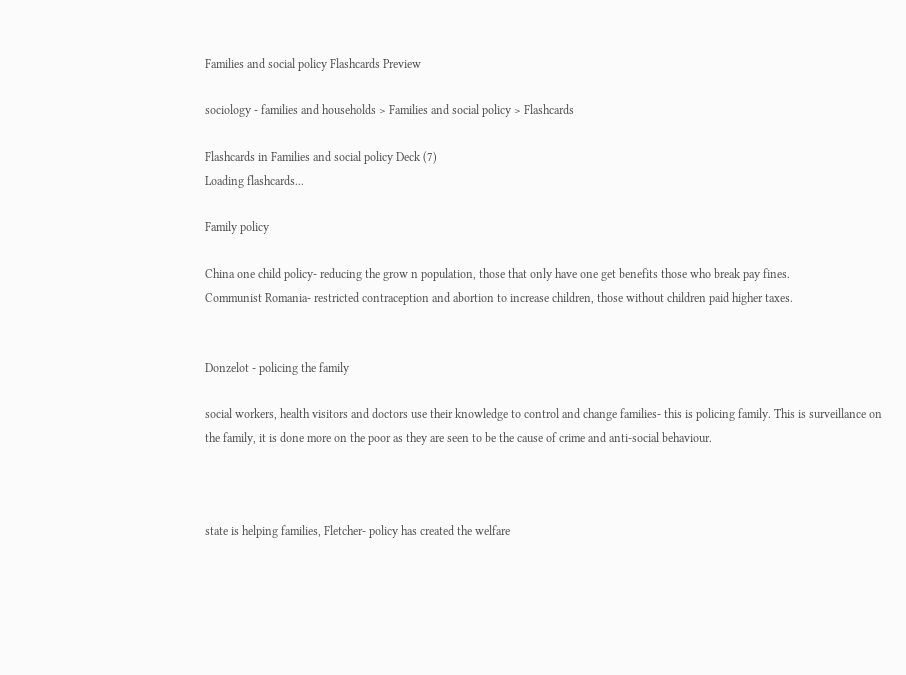Families and social policy Flashcards Preview

sociology - families and households > Families and social policy > Flashcards

Flashcards in Families and social policy Deck (7)
Loading flashcards...

Family policy

China one child policy- reducing the grow n population, those that only have one get benefits those who break pay fines.
Communist Romania- restricted contraception and abortion to increase children, those without children paid higher taxes.


Donzelot - policing the family

social workers, health visitors and doctors use their knowledge to control and change families- this is policing family. This is surveillance on the family, it is done more on the poor as they are seen to be the cause of crime and anti-social behaviour.



state is helping families, Fletcher- policy has created the welfare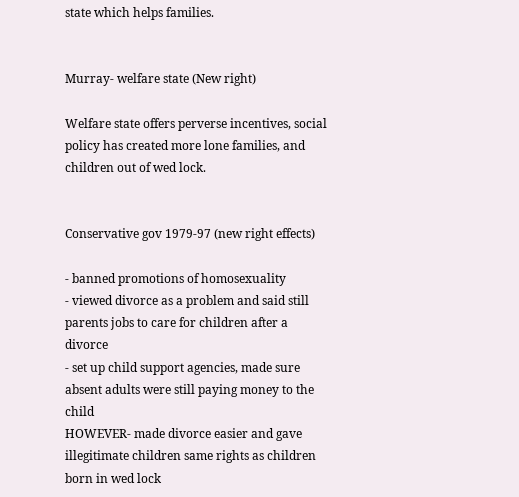state which helps families.


Murray- welfare state (New right)

Welfare state offers perverse incentives, social policy has created more lone families, and children out of wed lock.


Conservative gov 1979-97 (new right effects)

- banned promotions of homosexuality
- viewed divorce as a problem and said still parents jobs to care for children after a divorce
- set up child support agencies, made sure absent adults were still paying money to the child
HOWEVER- made divorce easier and gave illegitimate children same rights as children born in wed lock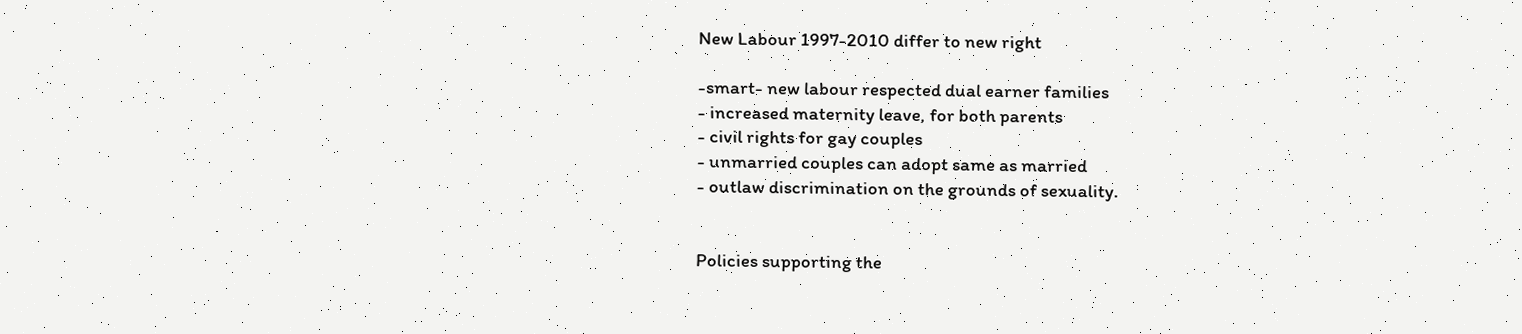New Labour 1997-2010 differ to new right

-smart- new labour respected dual earner families
- increased maternity leave, for both parents
- civil rights for gay couples
- unmarried couples can adopt same as married
- outlaw discrimination on the grounds of sexuality.


Policies supporting the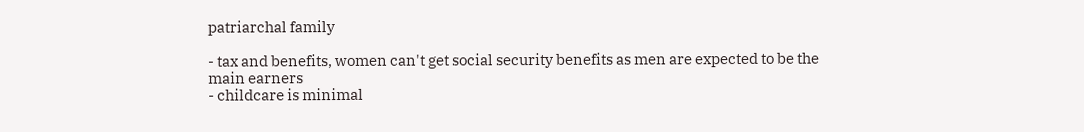patriarchal family

- tax and benefits, women can't get social security benefits as men are expected to be the main earners
- childcare is minimal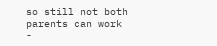so still not both parents can work
-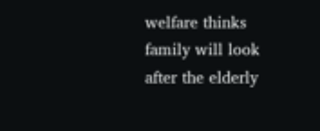welfare thinks family will look after the elderly